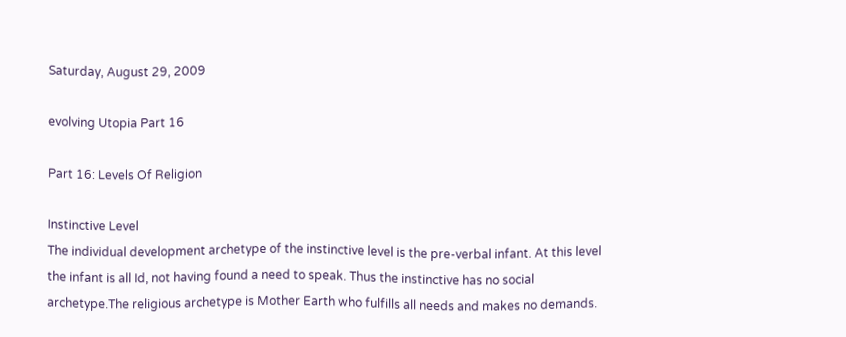Saturday, August 29, 2009

evolving Utopia Part 16

Part 16: Levels Of Religion

Instinctive Level
The individual development archetype of the instinctive level is the pre-verbal infant. At this level the infant is all Id, not having found a need to speak. Thus the instinctive has no social archetype.The religious archetype is Mother Earth who fulfills all needs and makes no demands.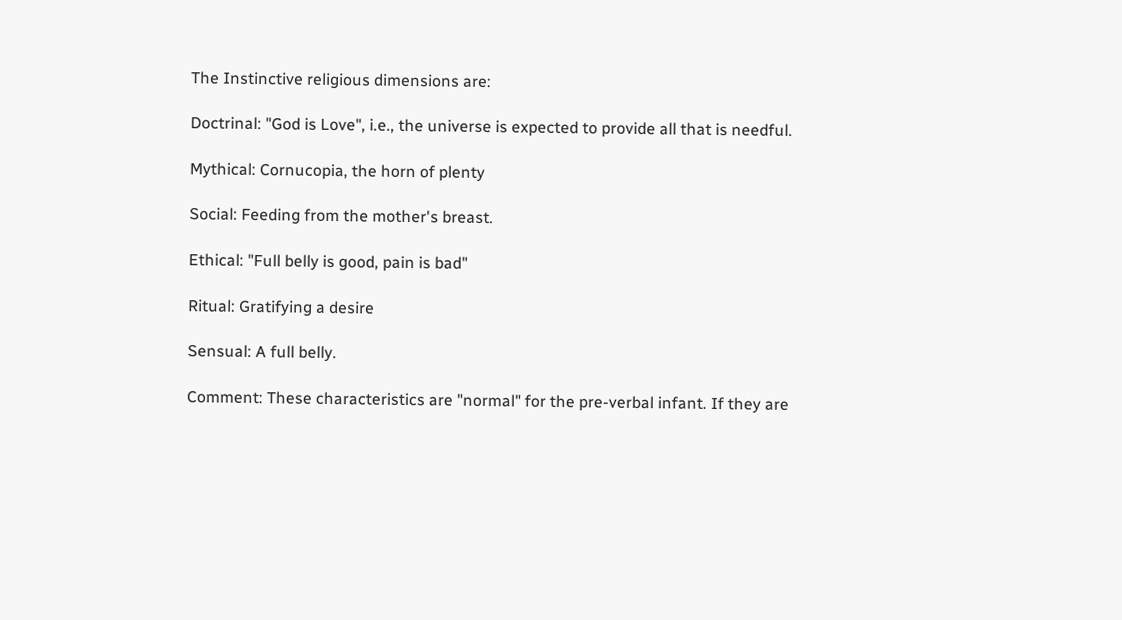The Instinctive religious dimensions are:

Doctrinal: "God is Love", i.e., the universe is expected to provide all that is needful.

Mythical: Cornucopia, the horn of plenty

Social: Feeding from the mother's breast.

Ethical: "Full belly is good, pain is bad"

Ritual: Gratifying a desire

Sensual: A full belly.

Comment: These characteristics are "normal" for the pre-verbal infant. If they are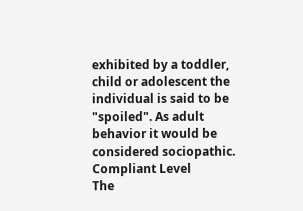exhibited by a toddler, child or adolescent the individual is said to be "spoiled". As adult behavior it would be considered sociopathic.
Compliant Level
The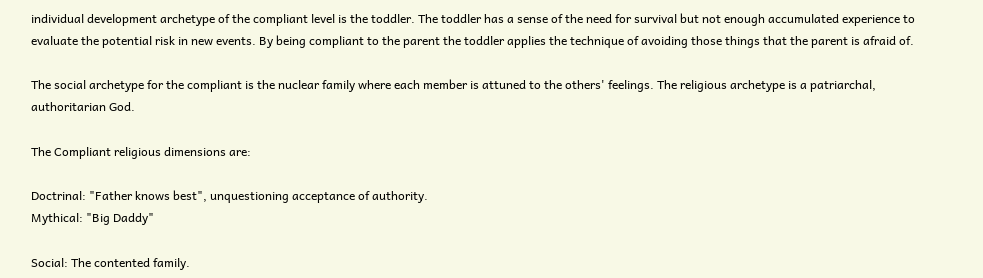individual development archetype of the compliant level is the toddler. The toddler has a sense of the need for survival but not enough accumulated experience to evaluate the potential risk in new events. By being compliant to the parent the toddler applies the technique of avoiding those things that the parent is afraid of.

The social archetype for the compliant is the nuclear family where each member is attuned to the others' feelings. The religious archetype is a patriarchal, authoritarian God.

The Compliant religious dimensions are:

Doctrinal: "Father knows best", unquestioning acceptance of authority.
Mythical: "Big Daddy"

Social: The contented family.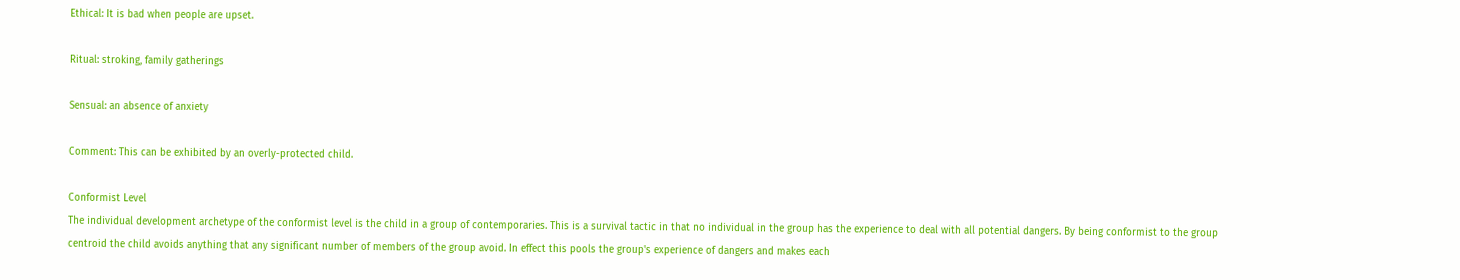Ethical: It is bad when people are upset.

Ritual: stroking, family gatherings

Sensual: an absence of anxiety

Comment: This can be exhibited by an overly-protected child.

Conformist Level
The individual development archetype of the conformist level is the child in a group of contemporaries. This is a survival tactic in that no individual in the group has the experience to deal with all potential dangers. By being conformist to the group centroid the child avoids anything that any significant number of members of the group avoid. In effect this pools the group's experience of dangers and makes each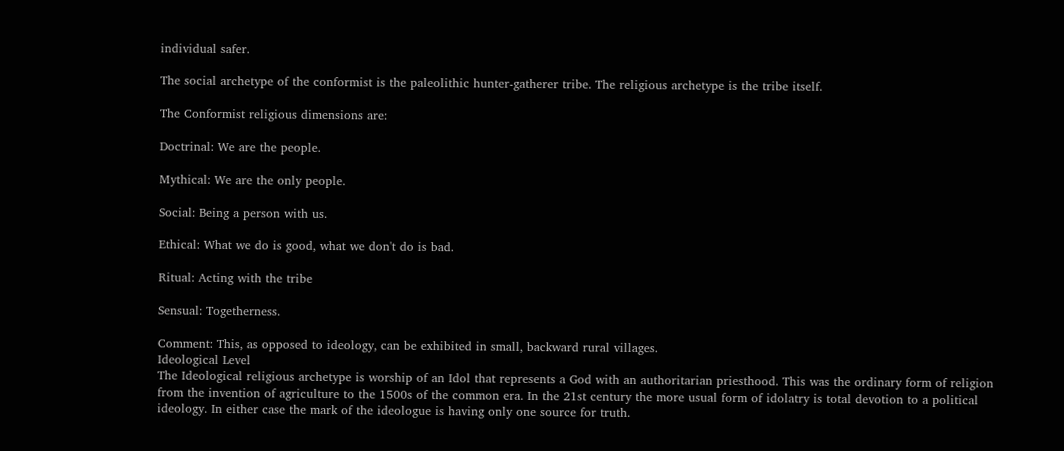individual safer.

The social archetype of the conformist is the paleolithic hunter-gatherer tribe. The religious archetype is the tribe itself.

The Conformist religious dimensions are:

Doctrinal: We are the people.

Mythical: We are the only people.

Social: Being a person with us.

Ethical: What we do is good, what we don't do is bad.

Ritual: Acting with the tribe

Sensual: Togetherness.

Comment: This, as opposed to ideology, can be exhibited in small, backward rural villages.
Ideological Level
The Ideological religious archetype is worship of an Idol that represents a God with an authoritarian priesthood. This was the ordinary form of religion from the invention of agriculture to the 1500s of the common era. In the 21st century the more usual form of idolatry is total devotion to a political ideology. In either case the mark of the ideologue is having only one source for truth.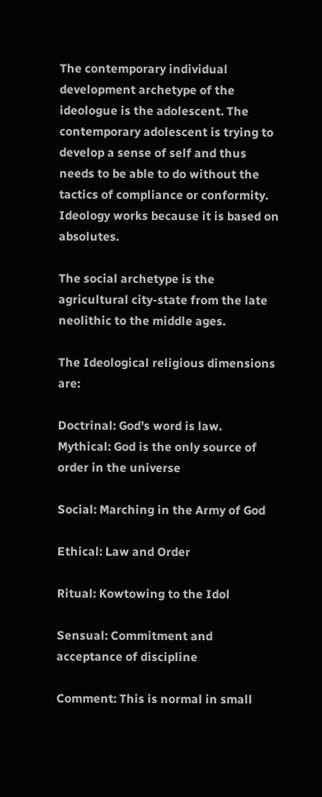The contemporary individual development archetype of the ideologue is the adolescent. The contemporary adolescent is trying to develop a sense of self and thus needs to be able to do without the tactics of compliance or conformity. Ideology works because it is based on absolutes.

The social archetype is the agricultural city-state from the late neolithic to the middle ages.

The Ideological religious dimensions are:

Doctrinal: God's word is law.
Mythical: God is the only source of order in the universe

Social: Marching in the Army of God

Ethical: Law and Order

Ritual: Kowtowing to the Idol

Sensual: Commitment and acceptance of discipline

Comment: This is normal in small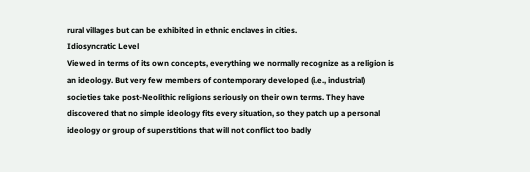rural villages but can be exhibited in ethnic enclaves in cities.
Idiosyncratic Level
Viewed in terms of its own concepts, everything we normally recognize as a religion is an ideology. But very few members of contemporary developed (i.e., industrial) societies take post-Neolithic religions seriously on their own terms. They have discovered that no simple ideology fits every situation, so they patch up a personal ideology or group of superstitions that will not conflict too badly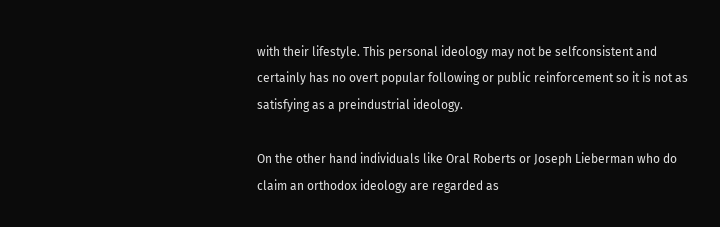with their lifestyle. This personal ideology may not be selfconsistent and certainly has no overt popular following or public reinforcement so it is not as satisfying as a preindustrial ideology.

On the other hand individuals like Oral Roberts or Joseph Lieberman who do claim an orthodox ideology are regarded as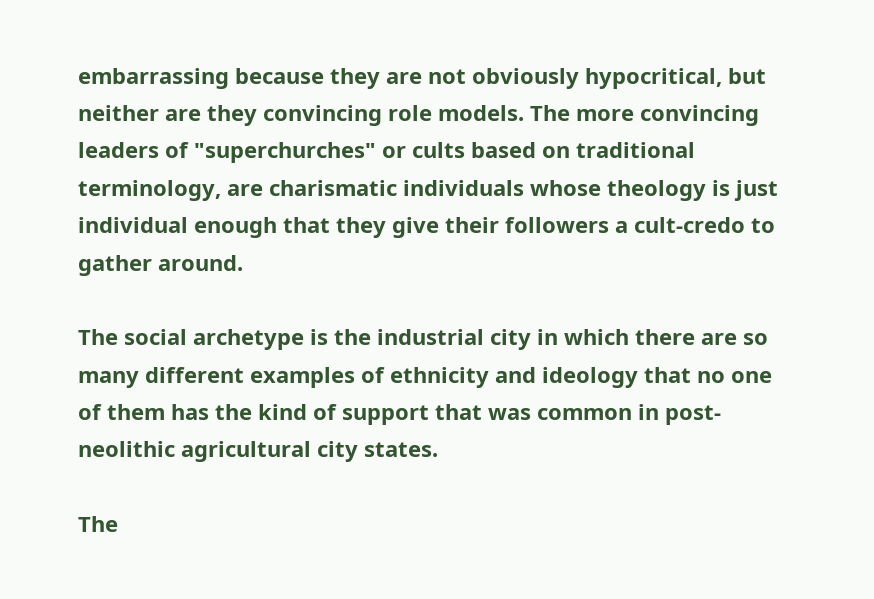embarrassing because they are not obviously hypocritical, but neither are they convincing role models. The more convincing leaders of "superchurches" or cults based on traditional terminology, are charismatic individuals whose theology is just individual enough that they give their followers a cult-credo to gather around.

The social archetype is the industrial city in which there are so many different examples of ethnicity and ideology that no one of them has the kind of support that was common in post-neolithic agricultural city states.

The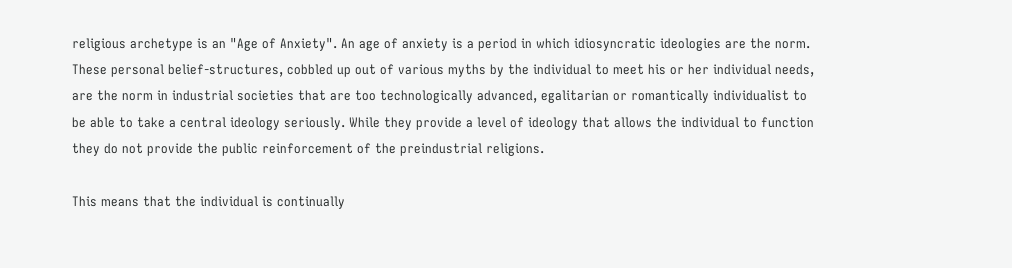religious archetype is an "Age of Anxiety". An age of anxiety is a period in which idiosyncratic ideologies are the norm. These personal belief-structures, cobbled up out of various myths by the individual to meet his or her individual needs, are the norm in industrial societies that are too technologically advanced, egalitarian or romantically individualist to be able to take a central ideology seriously. While they provide a level of ideology that allows the individual to function they do not provide the public reinforcement of the preindustrial religions.

This means that the individual is continually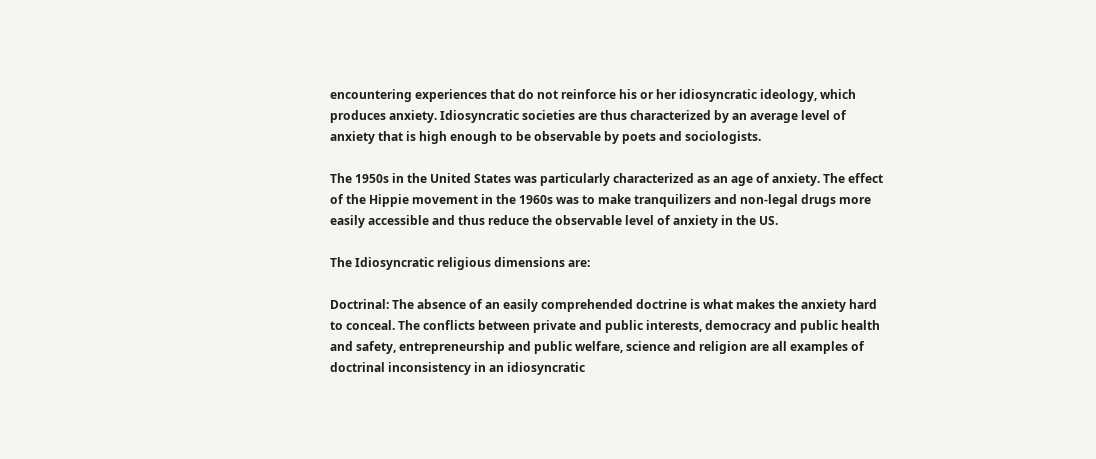encountering experiences that do not reinforce his or her idiosyncratic ideology, which produces anxiety. Idiosyncratic societies are thus characterized by an average level of anxiety that is high enough to be observable by poets and sociologists.

The 1950s in the United States was particularly characterized as an age of anxiety. The effect of the Hippie movement in the 1960s was to make tranquilizers and non-legal drugs more easily accessible and thus reduce the observable level of anxiety in the US.

The Idiosyncratic religious dimensions are:

Doctrinal: The absence of an easily comprehended doctrine is what makes the anxiety hard to conceal. The conflicts between private and public interests, democracy and public health and safety, entrepreneurship and public welfare, science and religion are all examples of doctrinal inconsistency in an idiosyncratic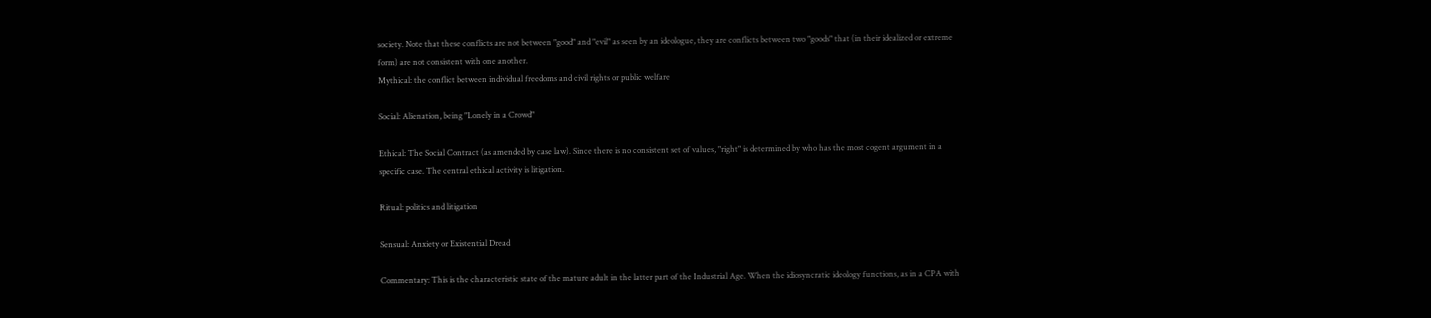society. Note that these conflicts are not between "good" and "evil" as seen by an ideologue, they are conflicts between two "goods" that (in their idealized or extreme form) are not consistent with one another.
Mythical: the conflict between individual freedoms and civil rights or public welfare

Social: Alienation, being "Lonely in a Crowd"

Ethical: The Social Contract (as amended by case law). Since there is no consistent set of values, "right" is determined by who has the most cogent argument in a specific case. The central ethical activity is litigation.

Ritual: politics and litigation

Sensual: Anxiety or Existential Dread

Commentary: This is the characteristic state of the mature adult in the latter part of the Industrial Age. When the idiosyncratic ideology functions, as in a CPA with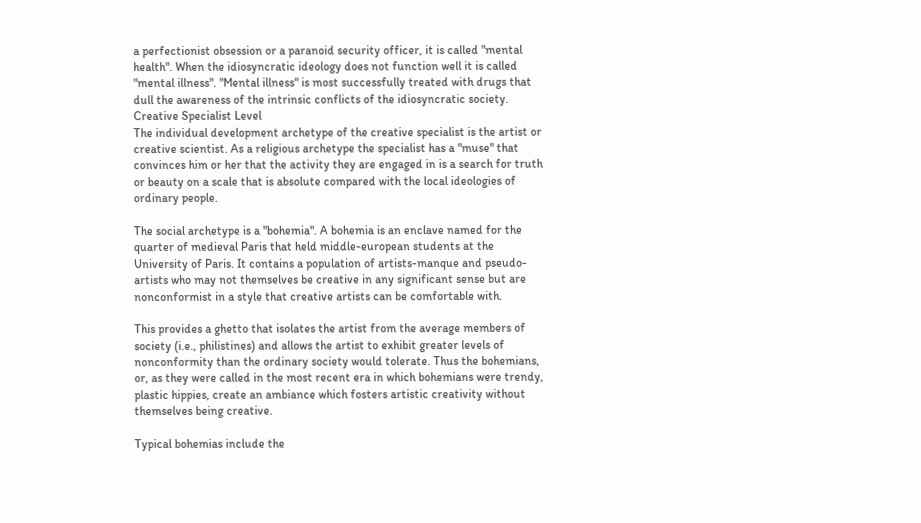a perfectionist obsession or a paranoid security officer, it is called "mental health". When the idiosyncratic ideology does not function well it is called "mental illness". "Mental illness" is most successfully treated with drugs that dull the awareness of the intrinsic conflicts of the idiosyncratic society.
Creative Specialist Level
The individual development archetype of the creative specialist is the artist or creative scientist. As a religious archetype the specialist has a "muse" that convinces him or her that the activity they are engaged in is a search for truth or beauty on a scale that is absolute compared with the local ideologies of ordinary people.

The social archetype is a "bohemia". A bohemia is an enclave named for the quarter of medieval Paris that held middle-european students at the University of Paris. It contains a population of artists-manque and pseudo-artists who may not themselves be creative in any significant sense but are nonconformist in a style that creative artists can be comfortable with.

This provides a ghetto that isolates the artist from the average members of society (i.e., philistines) and allows the artist to exhibit greater levels of nonconformity than the ordinary society would tolerate. Thus the bohemians, or, as they were called in the most recent era in which bohemians were trendy, plastic hippies, create an ambiance which fosters artistic creativity without themselves being creative.

Typical bohemias include the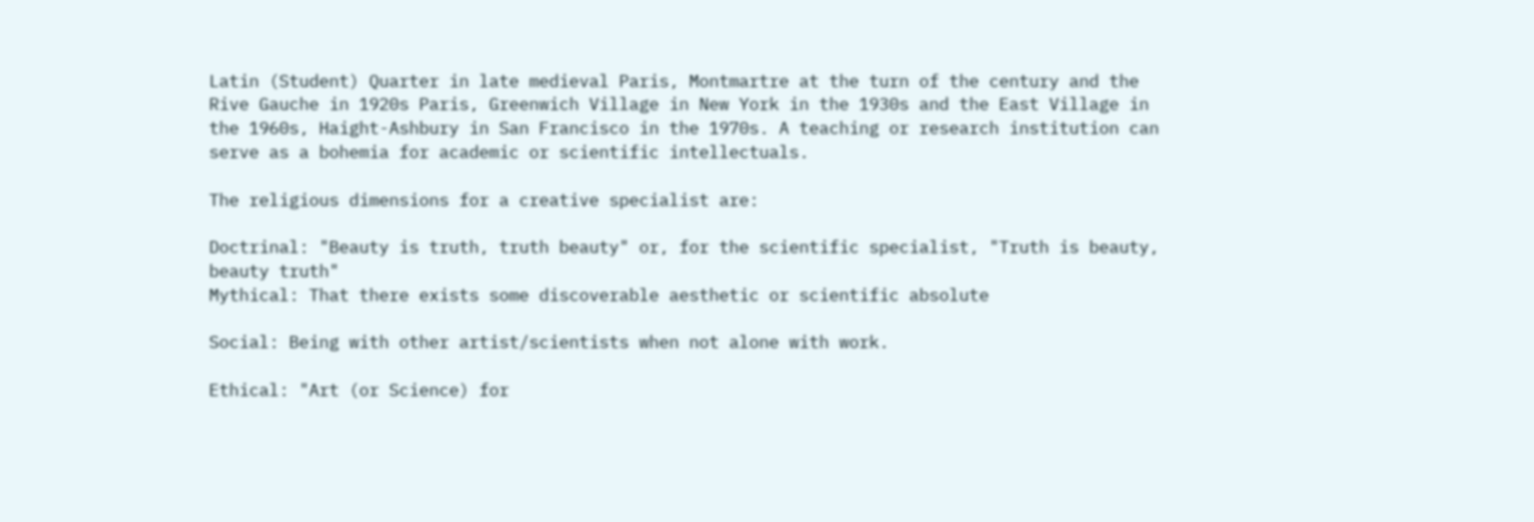Latin (Student) Quarter in late medieval Paris, Montmartre at the turn of the century and the Rive Gauche in 1920s Paris, Greenwich Village in New York in the 1930s and the East Village in the 1960s, Haight-Ashbury in San Francisco in the 1970s. A teaching or research institution can serve as a bohemia for academic or scientific intellectuals.

The religious dimensions for a creative specialist are:

Doctrinal: "Beauty is truth, truth beauty" or, for the scientific specialist, "Truth is beauty, beauty truth"
Mythical: That there exists some discoverable aesthetic or scientific absolute

Social: Being with other artist/scientists when not alone with work.

Ethical: "Art (or Science) for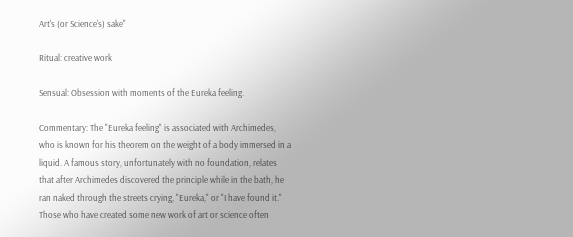Art's (or Science's) sake"

Ritual: creative work

Sensual: Obsession with moments of the Eureka feeling.

Commentary: The "Eureka feeling" is associated with Archimedes, who is known for his theorem on the weight of a body immersed in a liquid. A famous story, unfortunately with no foundation, relates that after Archimedes discovered the principle while in the bath, he ran naked through the streets crying, "Eureka," or "I have found it."
Those who have created some new work of art or science often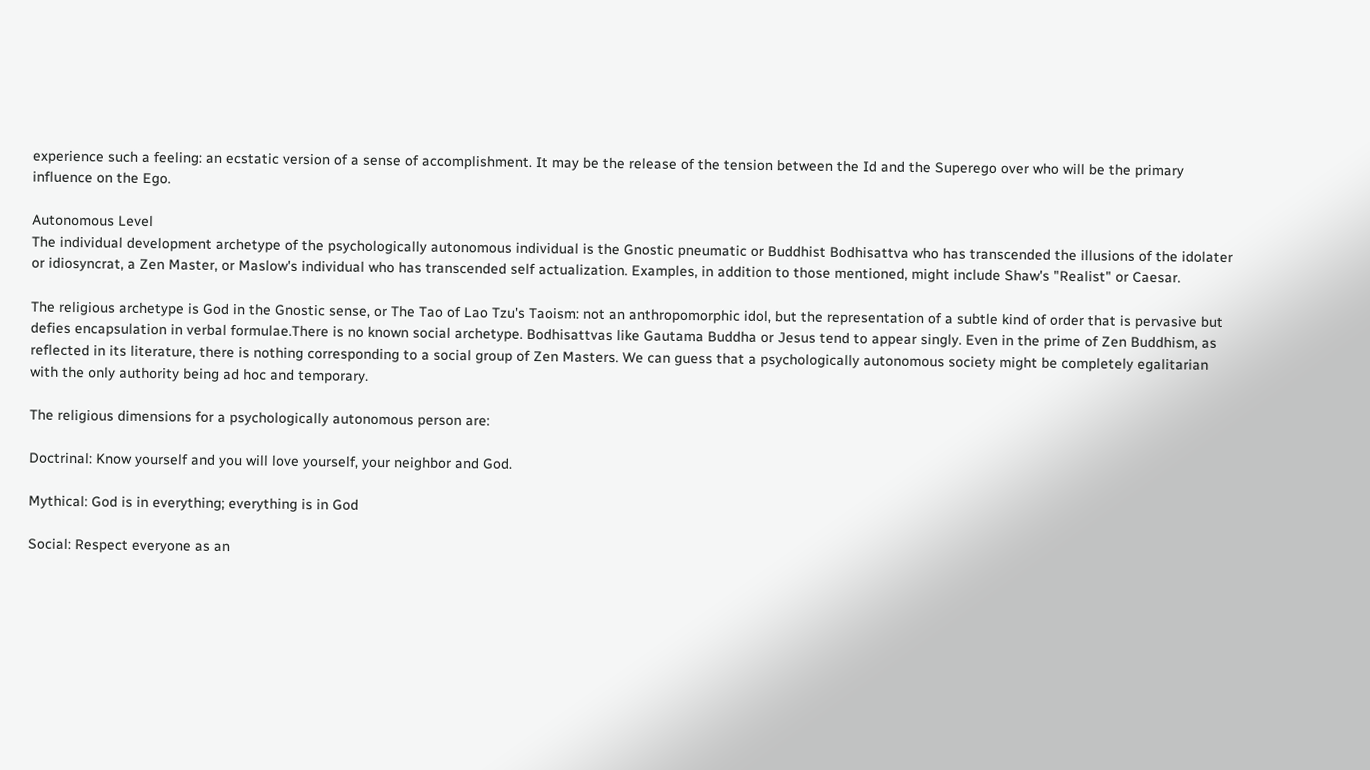experience such a feeling: an ecstatic version of a sense of accomplishment. It may be the release of the tension between the Id and the Superego over who will be the primary influence on the Ego.

Autonomous Level
The individual development archetype of the psychologically autonomous individual is the Gnostic pneumatic or Buddhist Bodhisattva who has transcended the illusions of the idolater or idiosyncrat, a Zen Master, or Maslow's individual who has transcended self actualization. Examples, in addition to those mentioned, might include Shaw's "Realist" or Caesar.

The religious archetype is God in the Gnostic sense, or The Tao of Lao Tzu's Taoism: not an anthropomorphic idol, but the representation of a subtle kind of order that is pervasive but defies encapsulation in verbal formulae.There is no known social archetype. Bodhisattvas like Gautama Buddha or Jesus tend to appear singly. Even in the prime of Zen Buddhism, as reflected in its literature, there is nothing corresponding to a social group of Zen Masters. We can guess that a psychologically autonomous society might be completely egalitarian with the only authority being ad hoc and temporary.

The religious dimensions for a psychologically autonomous person are:

Doctrinal: Know yourself and you will love yourself, your neighbor and God.

Mythical: God is in everything; everything is in God

Social: Respect everyone as an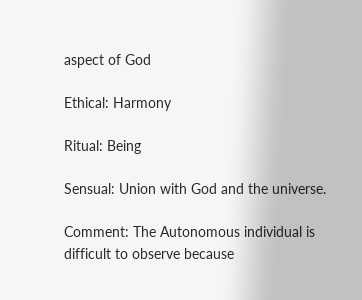aspect of God

Ethical: Harmony

Ritual: Being

Sensual: Union with God and the universe.

Comment: The Autonomous individual is difficult to observe because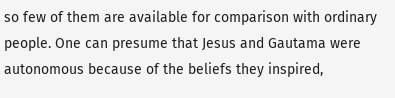so few of them are available for comparison with ordinary people. One can presume that Jesus and Gautama were autonomous because of the beliefs they inspired,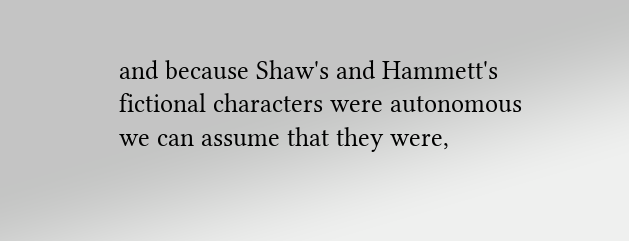and because Shaw's and Hammett's fictional characters were autonomous we can assume that they were,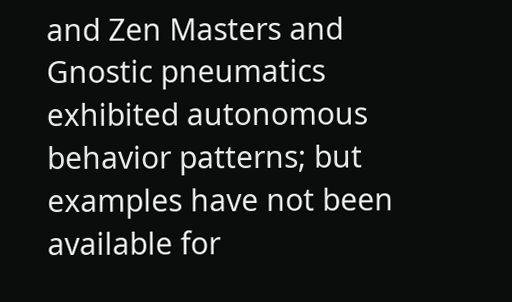and Zen Masters and Gnostic pneumatics exhibited autonomous behavior patterns; but examples have not been available for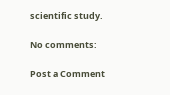scientific study.

No comments:

Post a Comment